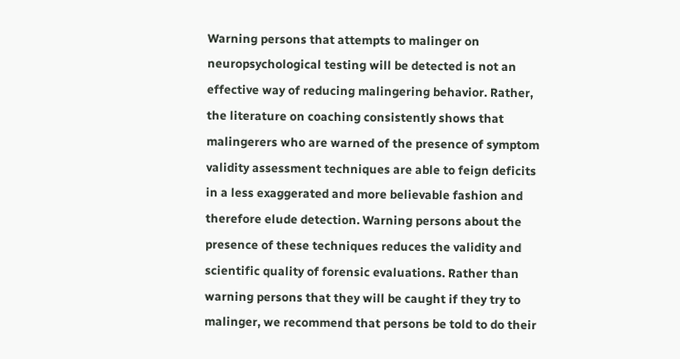Warning persons that attempts to malinger on neuropsychological testing will be detected is not an effective way of reducing malingering behavior. Rather, the literature on coaching consistently shows that malingerers who are warned of the presence of symptom validity assessment techniques are able to feign deficits in a less exaggerated and more believable fashion and therefore elude detection. Warning persons about the presence of these techniques reduces the validity and scientific quality of forensic evaluations. Rather than warning persons that they will be caught if they try to malinger, we recommend that persons be told to do their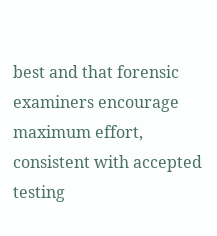best and that forensic examiners encourage maximum effort, consistent with accepted testing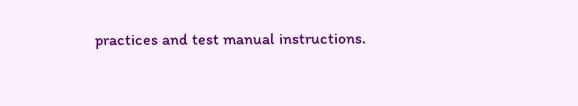practices and test manual instructions.